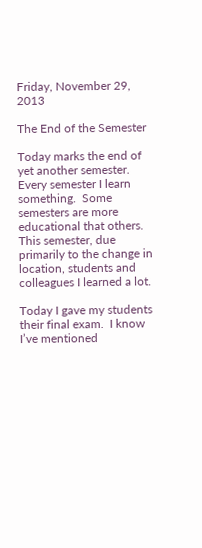Friday, November 29, 2013

The End of the Semester

Today marks the end of yet another semester.  Every semester I learn something.  Some semesters are more educational that others.  This semester, due primarily to the change in location, students and colleagues I learned a lot.

Today I gave my students their final exam.  I know I’ve mentioned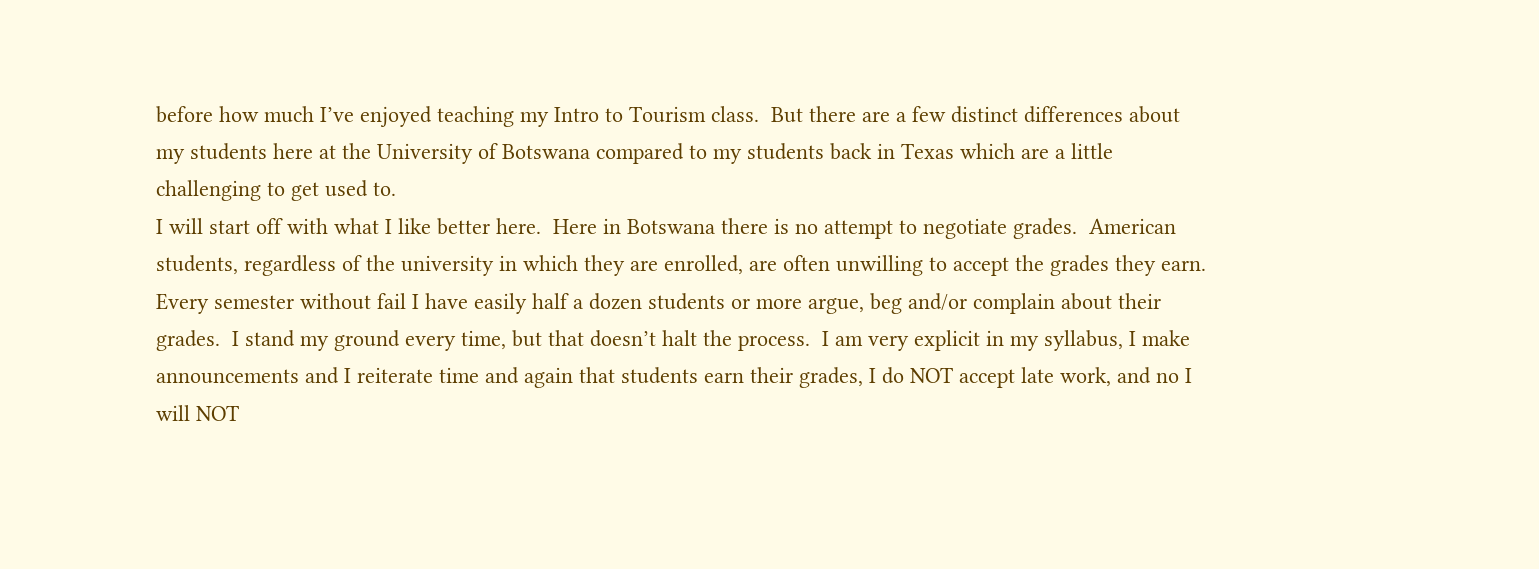before how much I’ve enjoyed teaching my Intro to Tourism class.  But there are a few distinct differences about my students here at the University of Botswana compared to my students back in Texas which are a little challenging to get used to.
I will start off with what I like better here.  Here in Botswana there is no attempt to negotiate grades.  American students, regardless of the university in which they are enrolled, are often unwilling to accept the grades they earn.  Every semester without fail I have easily half a dozen students or more argue, beg and/or complain about their grades.  I stand my ground every time, but that doesn’t halt the process.  I am very explicit in my syllabus, I make announcements and I reiterate time and again that students earn their grades, I do NOT accept late work, and no I will NOT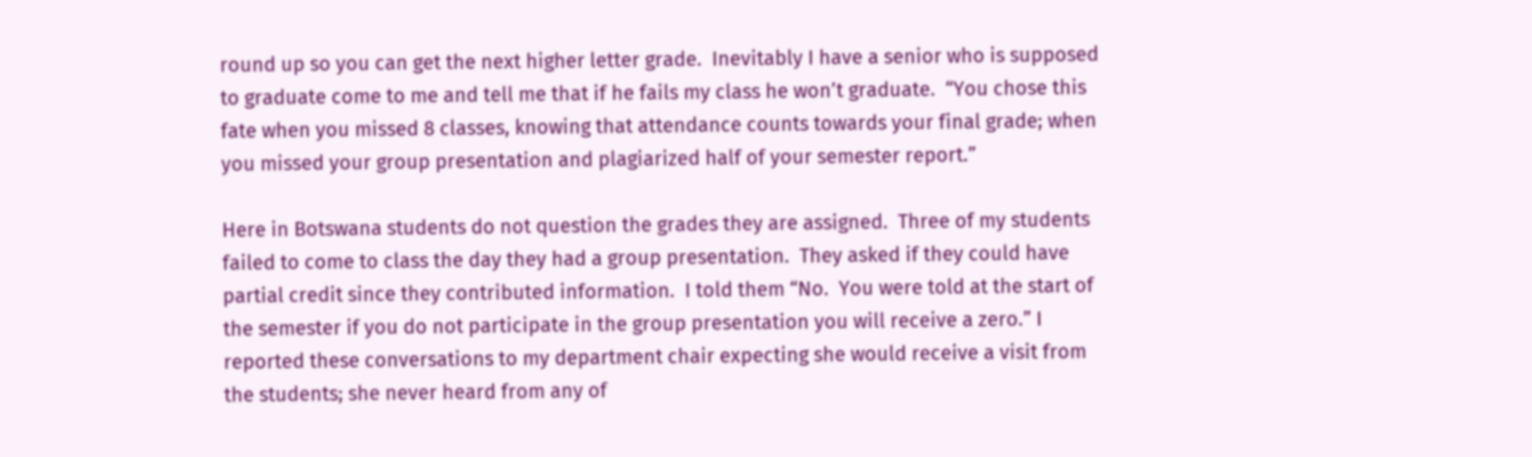round up so you can get the next higher letter grade.  Inevitably I have a senior who is supposed to graduate come to me and tell me that if he fails my class he won’t graduate.  “You chose this fate when you missed 8 classes, knowing that attendance counts towards your final grade; when you missed your group presentation and plagiarized half of your semester report.”

Here in Botswana students do not question the grades they are assigned.  Three of my students failed to come to class the day they had a group presentation.  They asked if they could have partial credit since they contributed information.  I told them “No.  You were told at the start of the semester if you do not participate in the group presentation you will receive a zero.” I reported these conversations to my department chair expecting she would receive a visit from the students; she never heard from any of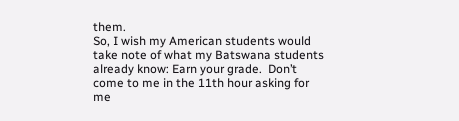them.
So, I wish my American students would take note of what my Batswana students already know: Earn your grade.  Don’t come to me in the 11th hour asking for me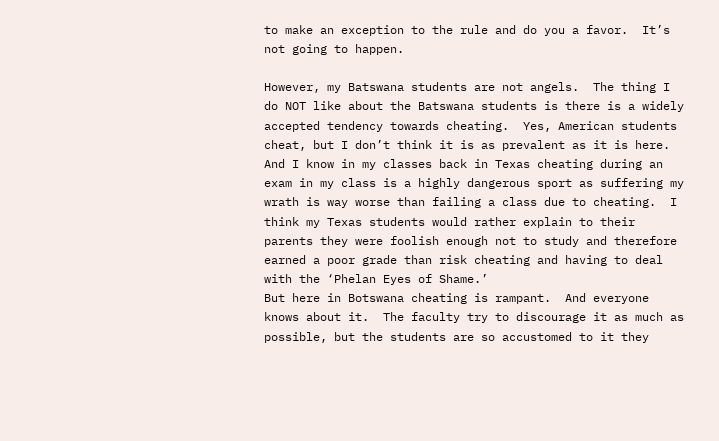to make an exception to the rule and do you a favor.  It’s not going to happen.

However, my Batswana students are not angels.  The thing I do NOT like about the Batswana students is there is a widely accepted tendency towards cheating.  Yes, American students cheat, but I don’t think it is as prevalent as it is here.  And I know in my classes back in Texas cheating during an exam in my class is a highly dangerous sport as suffering my wrath is way worse than failing a class due to cheating.  I think my Texas students would rather explain to their parents they were foolish enough not to study and therefore earned a poor grade than risk cheating and having to deal with the ‘Phelan Eyes of Shame.’
But here in Botswana cheating is rampant.  And everyone knows about it.  The faculty try to discourage it as much as possible, but the students are so accustomed to it they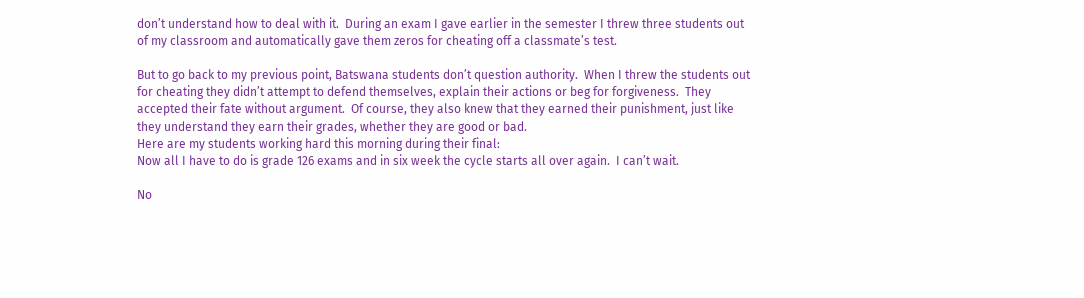don’t understand how to deal with it.  During an exam I gave earlier in the semester I threw three students out of my classroom and automatically gave them zeros for cheating off a classmate’s test.

But to go back to my previous point, Batswana students don’t question authority.  When I threw the students out for cheating they didn’t attempt to defend themselves, explain their actions or beg for forgiveness.  They accepted their fate without argument.  Of course, they also knew that they earned their punishment, just like they understand they earn their grades, whether they are good or bad.
Here are my students working hard this morning during their final:
Now all I have to do is grade 126 exams and in six week the cycle starts all over again.  I can’t wait.

No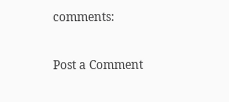comments:

Post a Comment